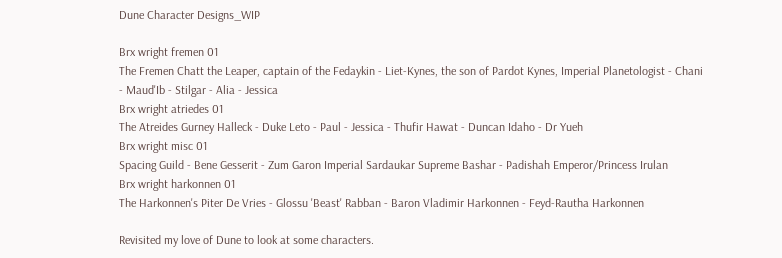Dune Character Designs_WIP

Brx wright fremen 01
The Fremen Chatt the Leaper, captain of the Fedaykin - Liet-Kynes, the son of Pardot Kynes, Imperial Planetologist - Chani - Maud'Ib - Stilgar - Alia - Jessica
Brx wright atriedes 01
The Atreides Gurney Halleck - Duke Leto - Paul - Jessica - Thufir Hawat - Duncan Idaho - Dr Yueh
Brx wright misc 01
Spacing Guild - Bene Gesserit - Zum Garon Imperial Sardaukar Supreme Bashar - Padishah Emperor/Princess Irulan
Brx wright harkonnen 01
The Harkonnen's Piter De Vries - Glossu 'Beast' Rabban - Baron Vladimir Harkonnen - Feyd-Rautha Harkonnen

Revisited my love of Dune to look at some characters.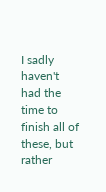I sadly haven't had the time to finish all of these, but rather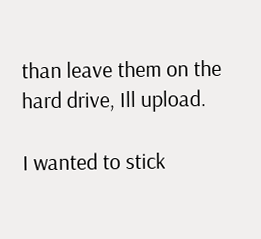than leave them on the hard drive, Ill upload.

I wanted to stick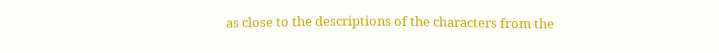as close to the descriptions of the characters from the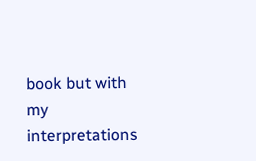book but with my interpretations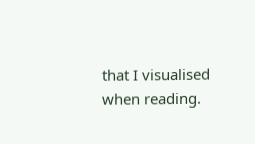that I visualised when reading.